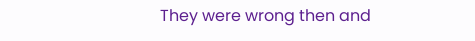They were wrong then and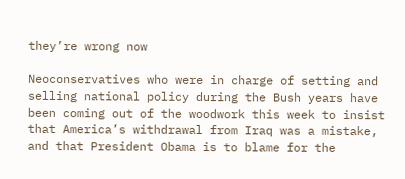they’re wrong now

Neoconservatives who were in charge of setting and selling national policy during the Bush years have been coming out of the woodwork this week to insist that America’s withdrawal from Iraq was a mistake, and that President Obama is to blame for the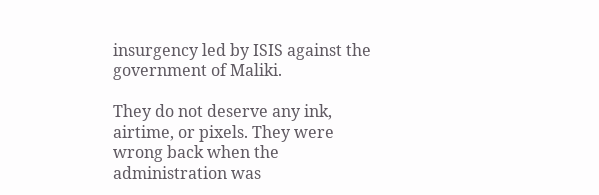insurgency led by ISIS against the government of Maliki.

They do not deserve any ink, airtime, or pixels. They were wrong back when the administration was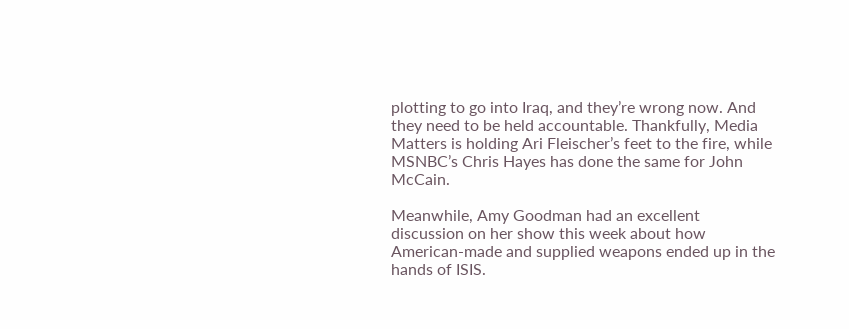plotting to go into Iraq, and they’re wrong now. And they need to be held accountable. Thankfully, Media Matters is holding Ari Fleischer’s feet to the fire, while MSNBC’s Chris Hayes has done the same for John McCain.

Meanwhile, Amy Goodman had an excellent discussion on her show this week about how American-made and supplied weapons ended up in the hands of ISIS.